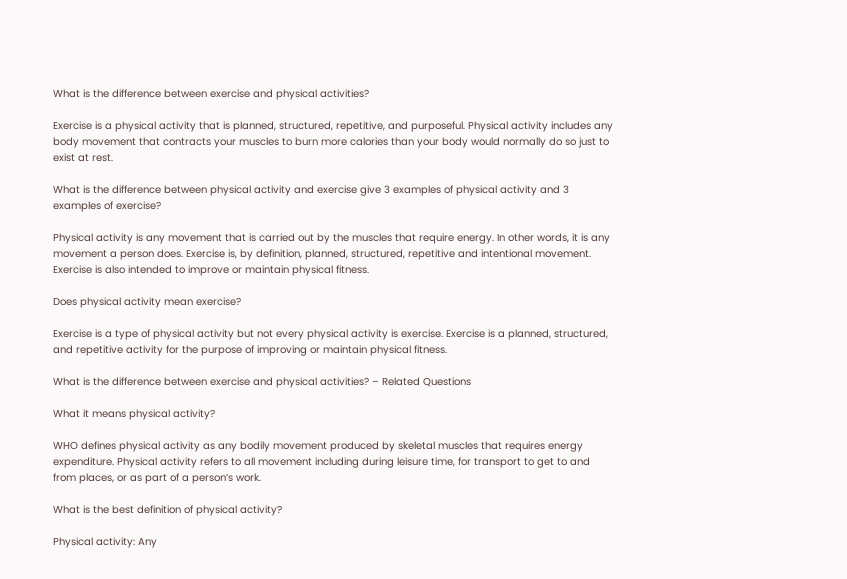What is the difference between exercise and physical activities?

Exercise is a physical activity that is planned, structured, repetitive, and purposeful. Physical activity includes any body movement that contracts your muscles to burn more calories than your body would normally do so just to exist at rest.

What is the difference between physical activity and exercise give 3 examples of physical activity and 3 examples of exercise?

Physical activity is any movement that is carried out by the muscles that require energy. In other words, it is any movement a person does. Exercise is, by definition, planned, structured, repetitive and intentional movement. Exercise is also intended to improve or maintain physical fitness.

Does physical activity mean exercise?

Exercise is a type of physical activity but not every physical activity is exercise. Exercise is a planned, structured, and repetitive activity for the purpose of improving or maintain physical fitness.

What is the difference between exercise and physical activities? – Related Questions

What it means physical activity?

WHO defines physical activity as any bodily movement produced by skeletal muscles that requires energy expenditure. Physical activity refers to all movement including during leisure time, for transport to get to and from places, or as part of a person’s work.

What is the best definition of physical activity?

Physical activity: Any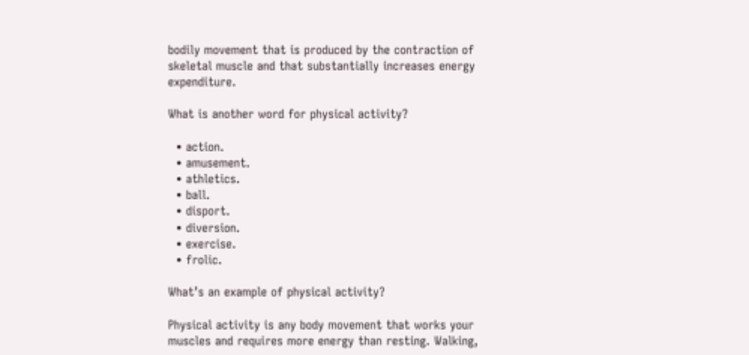bodily movement that is produced by the contraction of skeletal muscle and that substantially increases energy expenditure.

What is another word for physical activity?

  • action.
  • amusement.
  • athletics.
  • ball.
  • disport.
  • diversion.
  • exercise.
  • frolic.

What’s an example of physical activity?

Physical activity is any body movement that works your muscles and requires more energy than resting. Walking,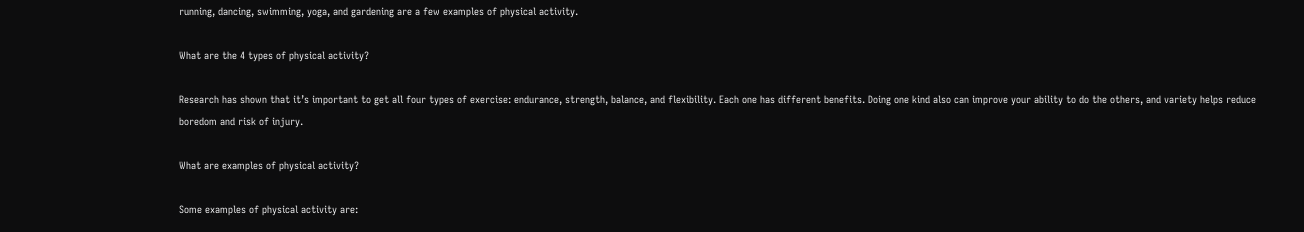running, dancing, swimming, yoga, and gardening are a few examples of physical activity.

What are the 4 types of physical activity?

Research has shown that it’s important to get all four types of exercise: endurance, strength, balance, and flexibility. Each one has different benefits. Doing one kind also can improve your ability to do the others, and variety helps reduce boredom and risk of injury.

What are examples of physical activity?

Some examples of physical activity are: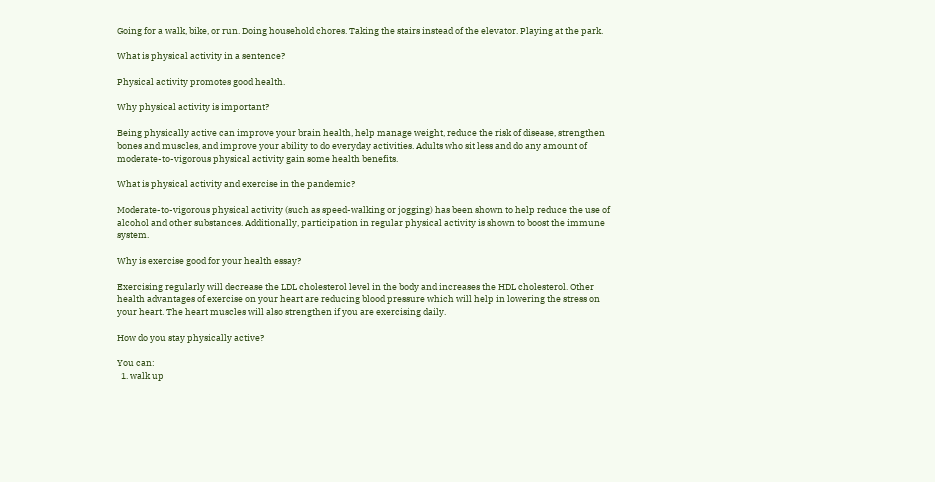Going for a walk, bike, or run. Doing household chores. Taking the stairs instead of the elevator. Playing at the park.

What is physical activity in a sentence?

Physical activity promotes good health.

Why physical activity is important?

Being physically active can improve your brain health, help manage weight, reduce the risk of disease, strengthen bones and muscles, and improve your ability to do everyday activities. Adults who sit less and do any amount of moderate-to-vigorous physical activity gain some health benefits.

What is physical activity and exercise in the pandemic?

Moderate-to-vigorous physical activity (such as speed-walking or jogging) has been shown to help reduce the use of alcohol and other substances. Additionally, participation in regular physical activity is shown to boost the immune system.

Why is exercise good for your health essay?

Exercising regularly will decrease the LDL cholesterol level in the body and increases the HDL cholesterol. Other health advantages of exercise on your heart are reducing blood pressure which will help in lowering the stress on your heart. The heart muscles will also strengthen if you are exercising daily.

How do you stay physically active?

You can:
  1. walk up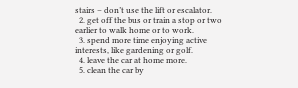stairs – don’t use the lift or escalator.
  2. get off the bus or train a stop or two earlier to walk home or to work.
  3. spend more time enjoying active interests, like gardening or golf.
  4. leave the car at home more.
  5. clean the car by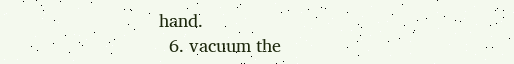hand.
  6. vacuum the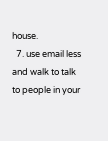house.
  7. use email less and walk to talk to people in your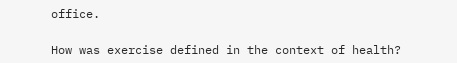office.

How was exercise defined in the context of health?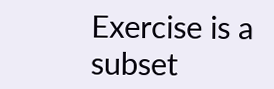Exercise is a subset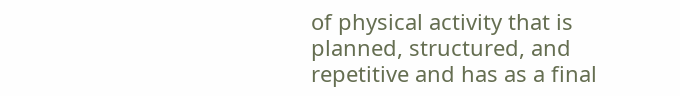of physical activity that is planned, structured, and repetitive and has as a final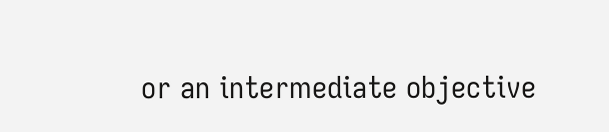or an intermediate objective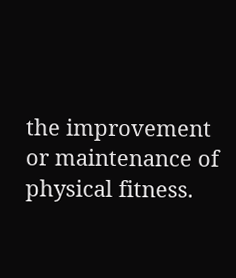the improvement or maintenance of physical fitness.